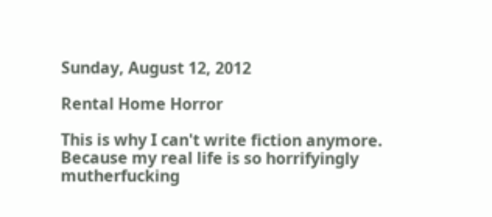Sunday, August 12, 2012

Rental Home Horror

This is why I can't write fiction anymore. Because my real life is so horrifyingly mutherfucking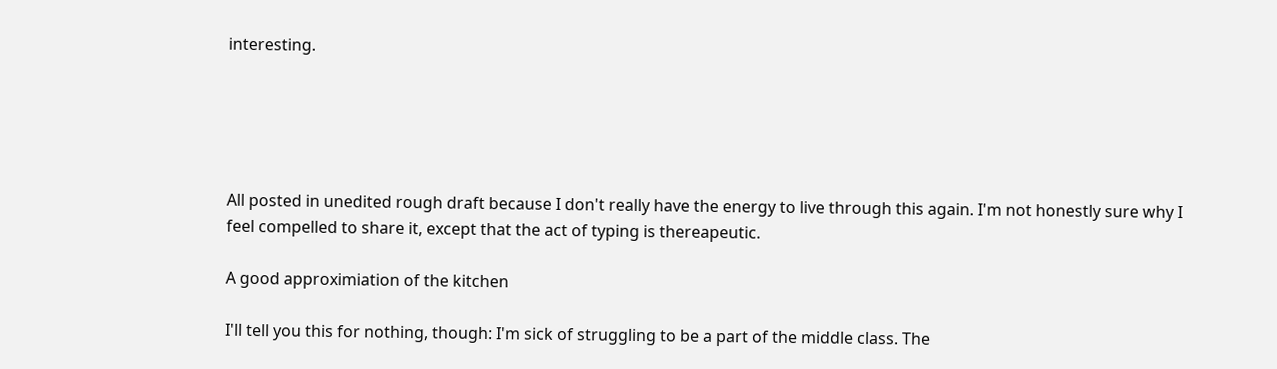interesting.





All posted in unedited rough draft because I don't really have the energy to live through this again. I'm not honestly sure why I feel compelled to share it, except that the act of typing is thereapeutic.

A good approximiation of the kitchen

I'll tell you this for nothing, though: I'm sick of struggling to be a part of the middle class. The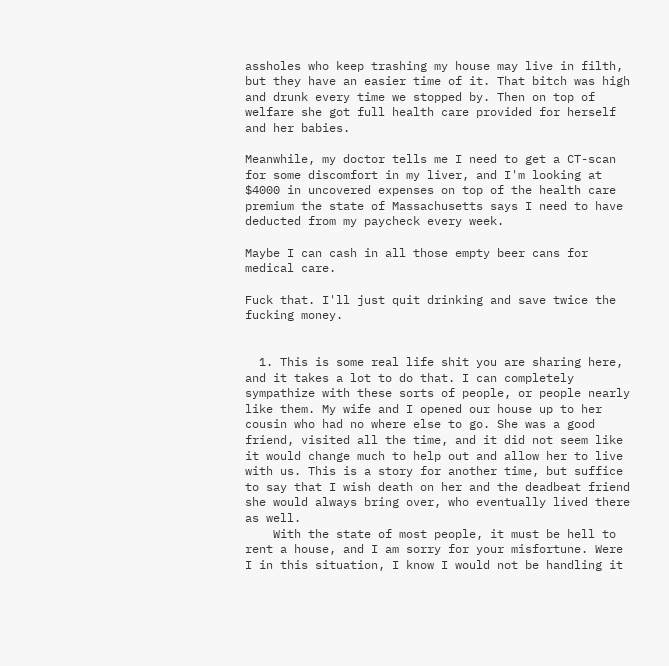assholes who keep trashing my house may live in filth, but they have an easier time of it. That bitch was high and drunk every time we stopped by. Then on top of welfare she got full health care provided for herself and her babies.

Meanwhile, my doctor tells me I need to get a CT-scan for some discomfort in my liver, and I'm looking at $4000 in uncovered expenses on top of the health care premium the state of Massachusetts says I need to have deducted from my paycheck every week.

Maybe I can cash in all those empty beer cans for medical care.

Fuck that. I'll just quit drinking and save twice the fucking money.


  1. This is some real life shit you are sharing here, and it takes a lot to do that. I can completely sympathize with these sorts of people, or people nearly like them. My wife and I opened our house up to her cousin who had no where else to go. She was a good friend, visited all the time, and it did not seem like it would change much to help out and allow her to live with us. This is a story for another time, but suffice to say that I wish death on her and the deadbeat friend she would always bring over, who eventually lived there as well.
    With the state of most people, it must be hell to rent a house, and I am sorry for your misfortune. Were I in this situation, I know I would not be handling it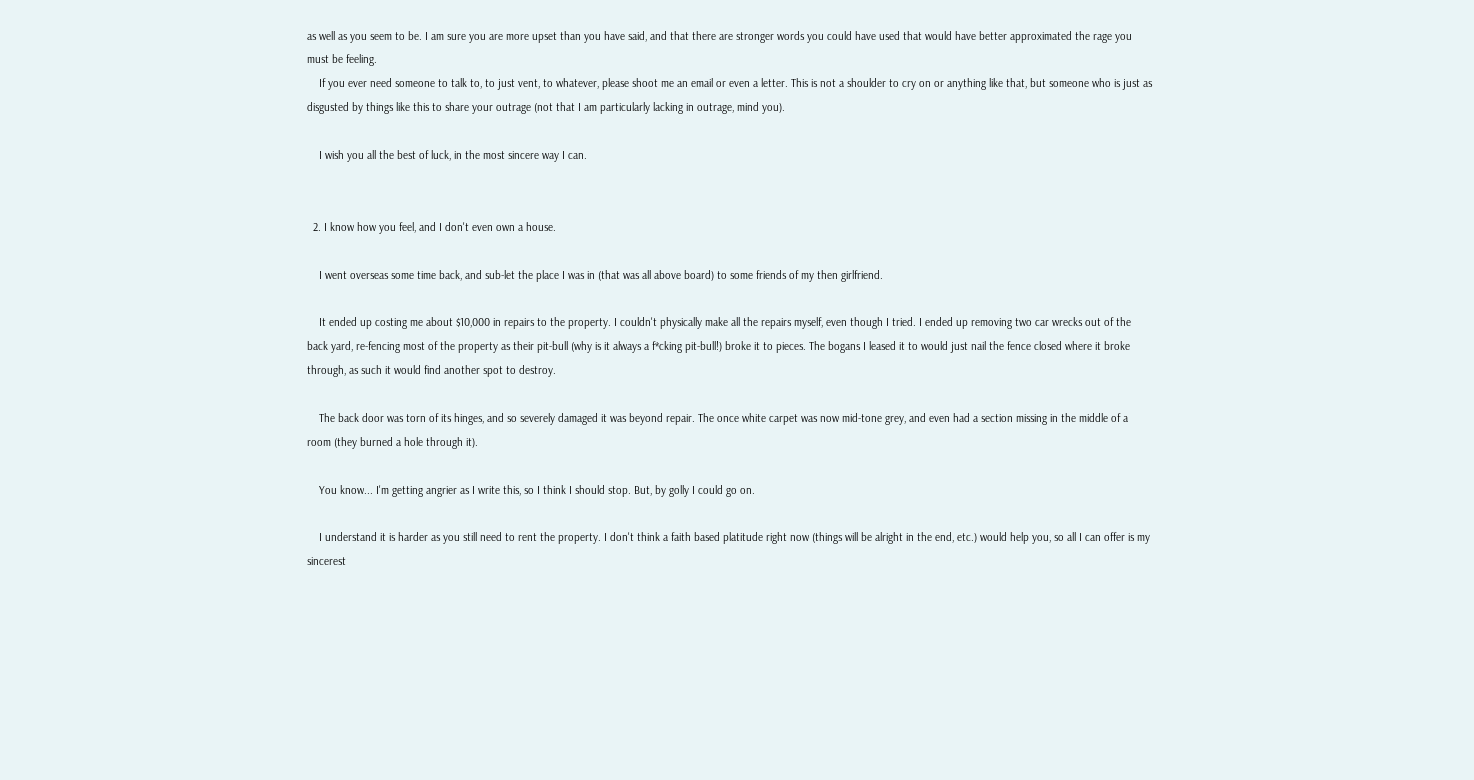as well as you seem to be. I am sure you are more upset than you have said, and that there are stronger words you could have used that would have better approximated the rage you must be feeling.
    If you ever need someone to talk to, to just vent, to whatever, please shoot me an email or even a letter. This is not a shoulder to cry on or anything like that, but someone who is just as disgusted by things like this to share your outrage (not that I am particularly lacking in outrage, mind you).

    I wish you all the best of luck, in the most sincere way I can.


  2. I know how you feel, and I don't even own a house.

    I went overseas some time back, and sub-let the place I was in (that was all above board) to some friends of my then girlfriend.

    It ended up costing me about $10,000 in repairs to the property. I couldn't physically make all the repairs myself, even though I tried. I ended up removing two car wrecks out of the back yard, re-fencing most of the property as their pit-bull (why is it always a f*cking pit-bull!) broke it to pieces. The bogans I leased it to would just nail the fence closed where it broke through, as such it would find another spot to destroy.

    The back door was torn of its hinges, and so severely damaged it was beyond repair. The once white carpet was now mid-tone grey, and even had a section missing in the middle of a room (they burned a hole through it).

    You know... I'm getting angrier as I write this, so I think I should stop. But, by golly I could go on.

    I understand it is harder as you still need to rent the property. I don't think a faith based platitude right now (things will be alright in the end, etc.) would help you, so all I can offer is my sincerest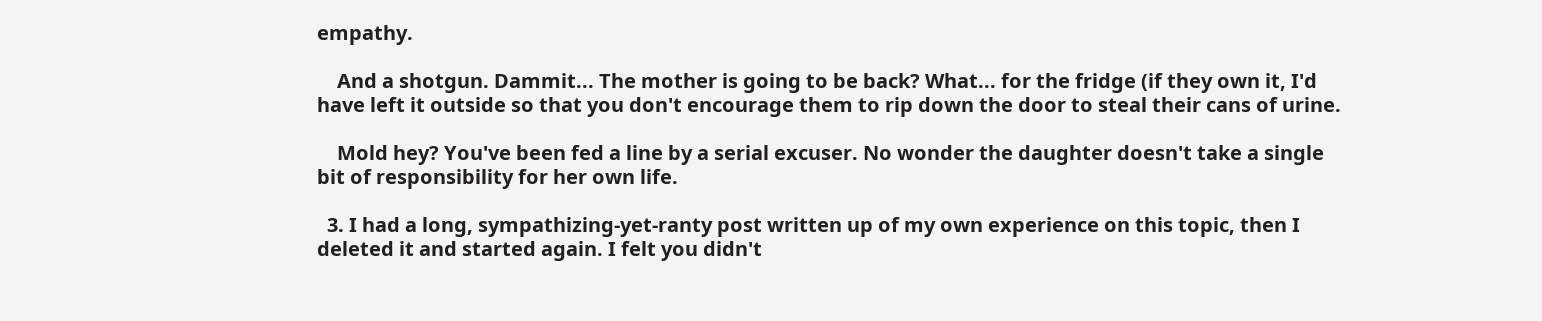empathy.

    And a shotgun. Dammit... The mother is going to be back? What... for the fridge (if they own it, I'd have left it outside so that you don't encourage them to rip down the door to steal their cans of urine.

    Mold hey? You've been fed a line by a serial excuser. No wonder the daughter doesn't take a single bit of responsibility for her own life.

  3. I had a long, sympathizing-yet-ranty post written up of my own experience on this topic, then I deleted it and started again. I felt you didn't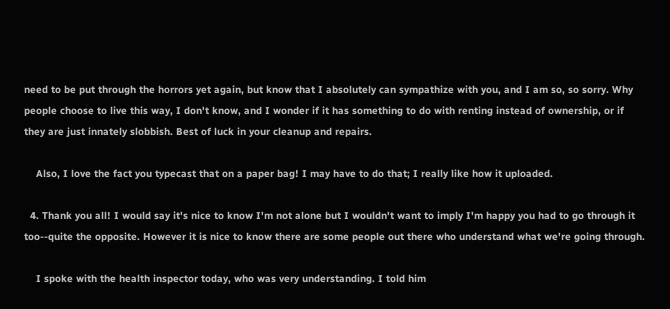need to be put through the horrors yet again, but know that I absolutely can sympathize with you, and I am so, so sorry. Why people choose to live this way, I don't know, and I wonder if it has something to do with renting instead of ownership, or if they are just innately slobbish. Best of luck in your cleanup and repairs.

    Also, I love the fact you typecast that on a paper bag! I may have to do that; I really like how it uploaded.

  4. Thank you all! I would say it's nice to know I'm not alone but I wouldn't want to imply I'm happy you had to go through it too--quite the opposite. However it is nice to know there are some people out there who understand what we're going through.

    I spoke with the health inspector today, who was very understanding. I told him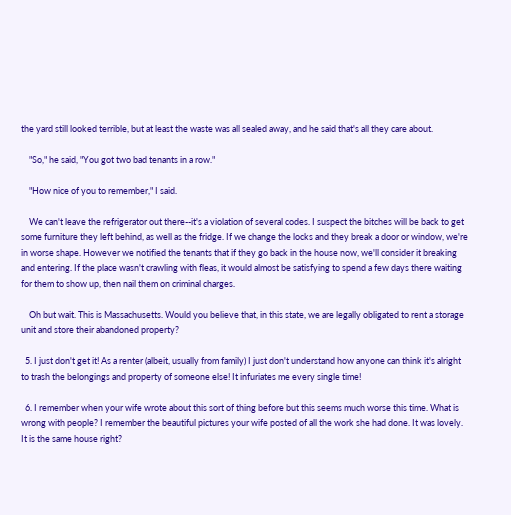the yard still looked terrible, but at least the waste was all sealed away, and he said that's all they care about.

    "So," he said, "You got two bad tenants in a row."

    "How nice of you to remember," I said.

    We can't leave the refrigerator out there--it's a violation of several codes. I suspect the bitches will be back to get some furniture they left behind, as well as the fridge. If we change the locks and they break a door or window, we're in worse shape. However we notified the tenants that if they go back in the house now, we'll consider it breaking and entering. If the place wasn't crawling with fleas, it would almost be satisfying to spend a few days there waiting for them to show up, then nail them on criminal charges.

    Oh but wait. This is Massachusetts. Would you believe that, in this state, we are legally obligated to rent a storage unit and store their abandoned property?

  5. I just don't get it! As a renter (albeit, usually from family) I just don't understand how anyone can think it's alright to trash the belongings and property of someone else! It infuriates me every single time!

  6. I remember when your wife wrote about this sort of thing before but this seems much worse this time. What is wrong with people? I remember the beautiful pictures your wife posted of all the work she had done. It was lovely. It is the same house right?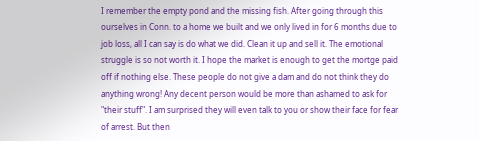I remember the empty pond and the missing fish. After going through this ourselves in Conn. to a home we built and we only lived in for 6 months due to job loss, all I can say is do what we did. Clean it up and sell it. The emotional struggle is so not worth it. I hope the market is enough to get the mortge paid off if nothing else. These people do not give a dam and do not think they do anything wrong! Any decent person would be more than ashamed to ask for "their stuff". I am surprised they will even talk to you or show their face for fear of arrest. But then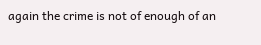again the crime is not of enough of an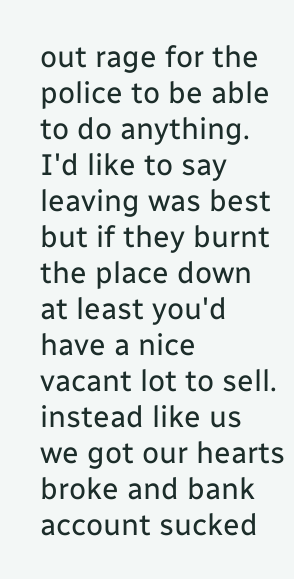out rage for the police to be able to do anything. I'd like to say leaving was best but if they burnt the place down at least you'd have a nice vacant lot to sell. instead like us we got our hearts broke and bank account sucked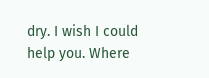dry. I wish I could help you. Where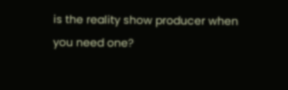is the reality show producer when you need one?